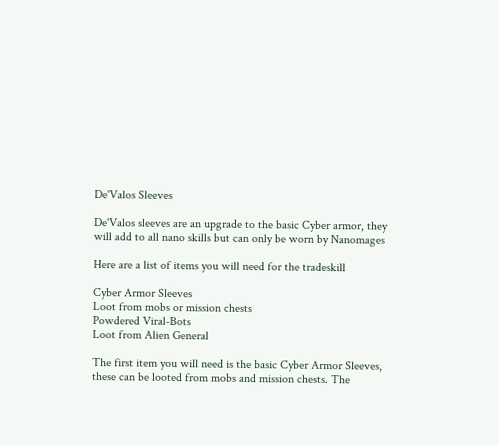De'Valos Sleeves

De'Valos sleeves are an upgrade to the basic Cyber armor, they will add to all nano skills but can only be worn by Nanomages

Here are a list of items you will need for the tradeskill

Cyber Armor Sleeves
Loot from mobs or mission chests
Powdered Viral-Bots
Loot from Alien General

The first item you will need is the basic Cyber Armor Sleeves, these can be looted from mobs and mission chests. The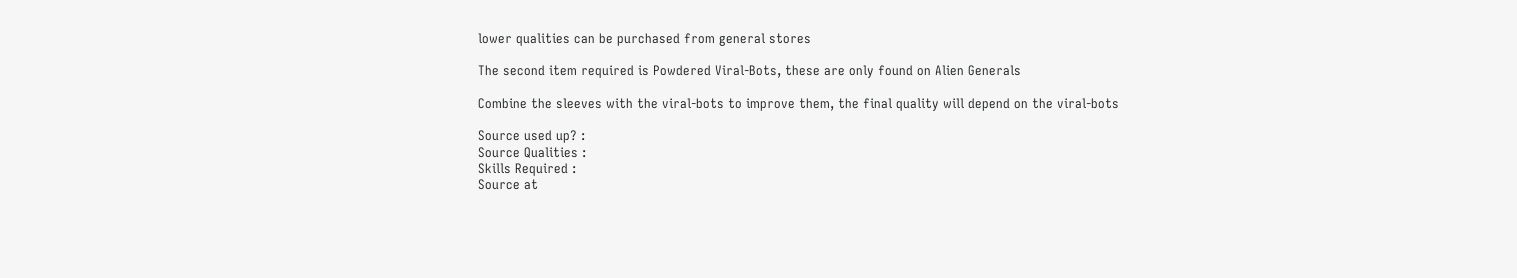lower qualities can be purchased from general stores

The second item required is Powdered Viral-Bots, these are only found on Alien Generals

Combine the sleeves with the viral-bots to improve them, the final quality will depend on the viral-bots

Source used up? :
Source Qualities :
Skills Required :
Source at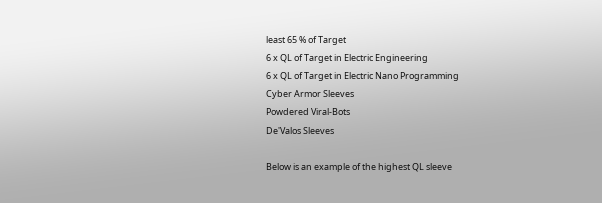least 65 % of Target
6 x QL of Target in Electric Engineering
6 x QL of Target in Electric Nano Programming
Cyber Armor Sleeves
Powdered Viral-Bots
De'Valos Sleeves

Below is an example of the highest QL sleeve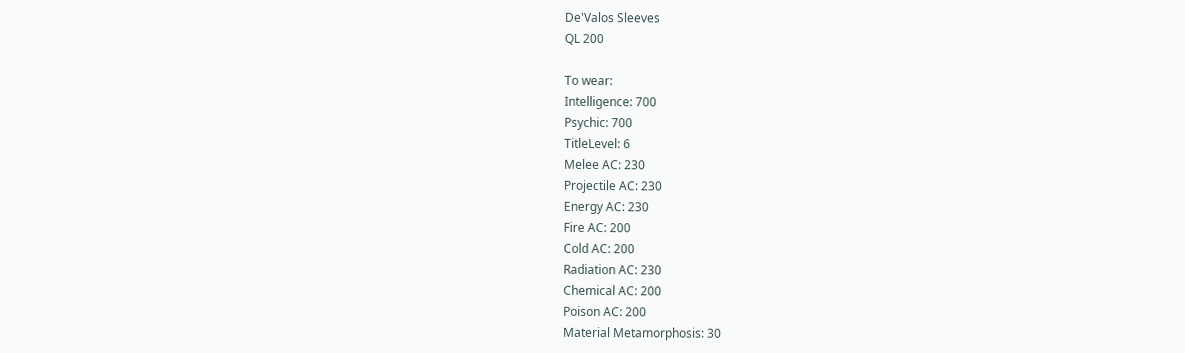De'Valos Sleeves
QL 200

To wear:
Intelligence: 700
Psychic: 700
TitleLevel: 6
Melee AC: 230
Projectile AC: 230
Energy AC: 230
Fire AC: 200
Cold AC: 200
Radiation AC: 230
Chemical AC: 200
Poison AC: 200
Material Metamorphosis: 30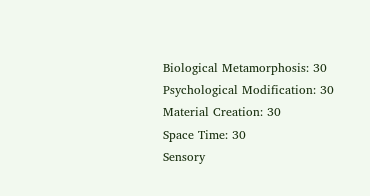Biological Metamorphosis: 30
Psychological Modification: 30
Material Creation: 30
Space Time: 30
Sensory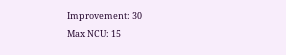Improvement: 30
Max NCU: 15